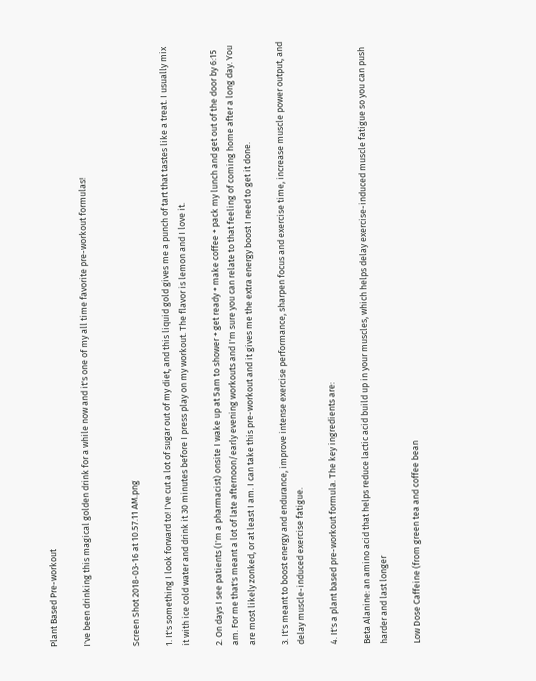Plant Based Pre-workout

I've been drinking this magical golden drink for a while now and it's one of my all time favorite pre-workout formulas!


Screen Shot 2018-03-16 at 10.57.11 AM.png

1. It's something I look forward to! I've cut a lot of sugar out of my diet, and this liquid gold gives me a punch of tart that tastes like a treat. I usually mix it with ice cold water and drink it 30 minutes before I press play on my workout. The flavor is lemon and I love it.

2. On days I see patients (I'm a pharmacist) onsite I wake up at 5am to shower + get ready + make coffee + pack my lunch and get out of the door by 6:15 am. For me that's meant a lot of late afternoon/early evening workouts and I'm sure you can relate to that feeling of coming home after a long day. You are most likely zonked, or at least I am. I can take this pre-workout and it gives me the extra energy boost I need to get it done.

3. It's meant to boost energy and endurance, improve intense exercise performance, sharpen focus and exercise time, increase muscle power output, and delay muscle-induced exercise fatigue.

4. It's a plant based pre-workout formula. The key ingredients are:

Beta Alanine: an amino acid that helps reduce lactic acid build up in your muscles, which helps delay exercise-induced muscle fatigue so you can push harder and last longer

Low Dose Caffeine (from green tea and coffee bean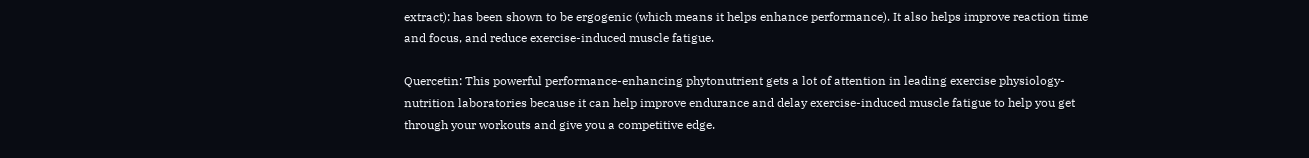extract): has been shown to be ergogenic (which means it helps enhance performance). It also helps improve reaction time and focus, and reduce exercise-induced muscle fatigue.

Quercetin: This powerful performance-enhancing phytonutrient gets a lot of attention in leading exercise physiology-nutrition laboratories because it can help improve endurance and delay exercise-induced muscle fatigue to help you get through your workouts and give you a competitive edge.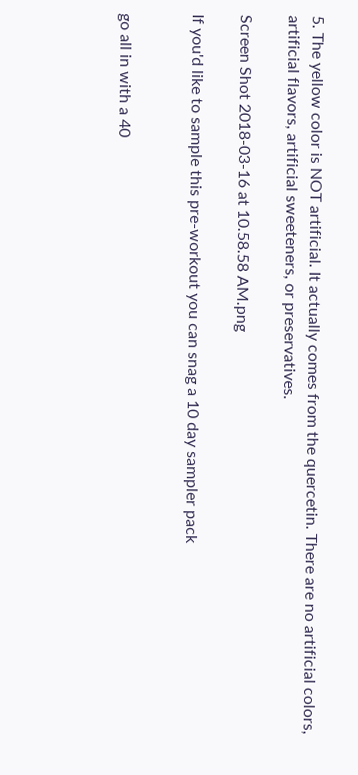5. The yellow color is NOT artificial. It actually comes from the quercetin. There are no artificial colors, artificial flavors, artificial sweeteners, or preservatives.

Screen Shot 2018-03-16 at 10.58.58 AM.png

If you'd like to sample this pre-workout you can snag a 10 day sampler pack


go all in with a 40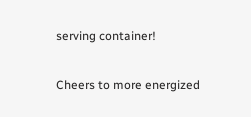serving container!

Cheers to more energized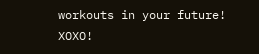workouts in your future! XOXO!